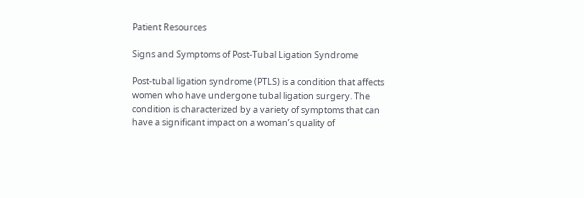Patient Resources

Signs and Symptoms of Post-Tubal Ligation Syndrome

Post-tubal ligation syndrome (PTLS) is a condition that affects women who have undergone tubal ligation surgery. The condition is characterized by a variety of symptoms that can have a significant impact on a woman’s quality of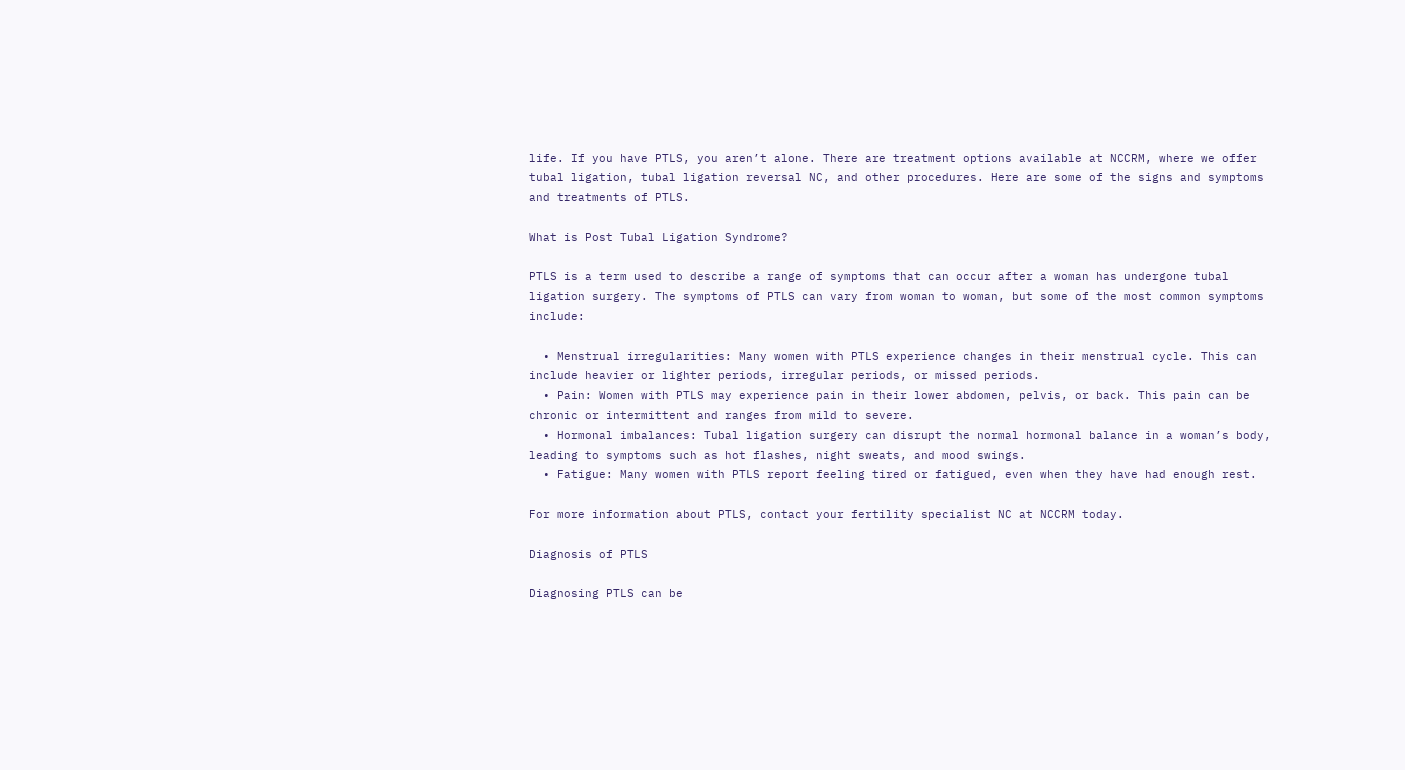life. If you have PTLS, you aren’t alone. There are treatment options available at NCCRM, where we offer tubal ligation, tubal ligation reversal NC, and other procedures. Here are some of the signs and symptoms and treatments of PTLS.

What is Post Tubal Ligation Syndrome?

PTLS is a term used to describe a range of symptoms that can occur after a woman has undergone tubal ligation surgery. The symptoms of PTLS can vary from woman to woman, but some of the most common symptoms include:

  • Menstrual irregularities: Many women with PTLS experience changes in their menstrual cycle. This can include heavier or lighter periods, irregular periods, or missed periods.
  • Pain: Women with PTLS may experience pain in their lower abdomen, pelvis, or back. This pain can be chronic or intermittent and ranges from mild to severe.
  • Hormonal imbalances: Tubal ligation surgery can disrupt the normal hormonal balance in a woman’s body, leading to symptoms such as hot flashes, night sweats, and mood swings.
  • Fatigue: Many women with PTLS report feeling tired or fatigued, even when they have had enough rest.

For more information about PTLS, contact your fertility specialist NC at NCCRM today.

Diagnosis of PTLS

Diagnosing PTLS can be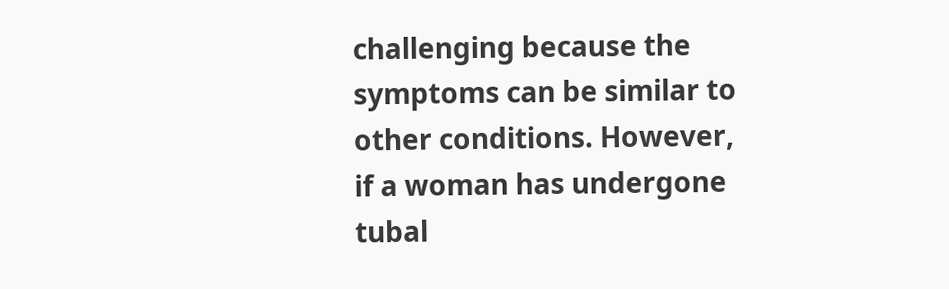challenging because the symptoms can be similar to other conditions. However, if a woman has undergone tubal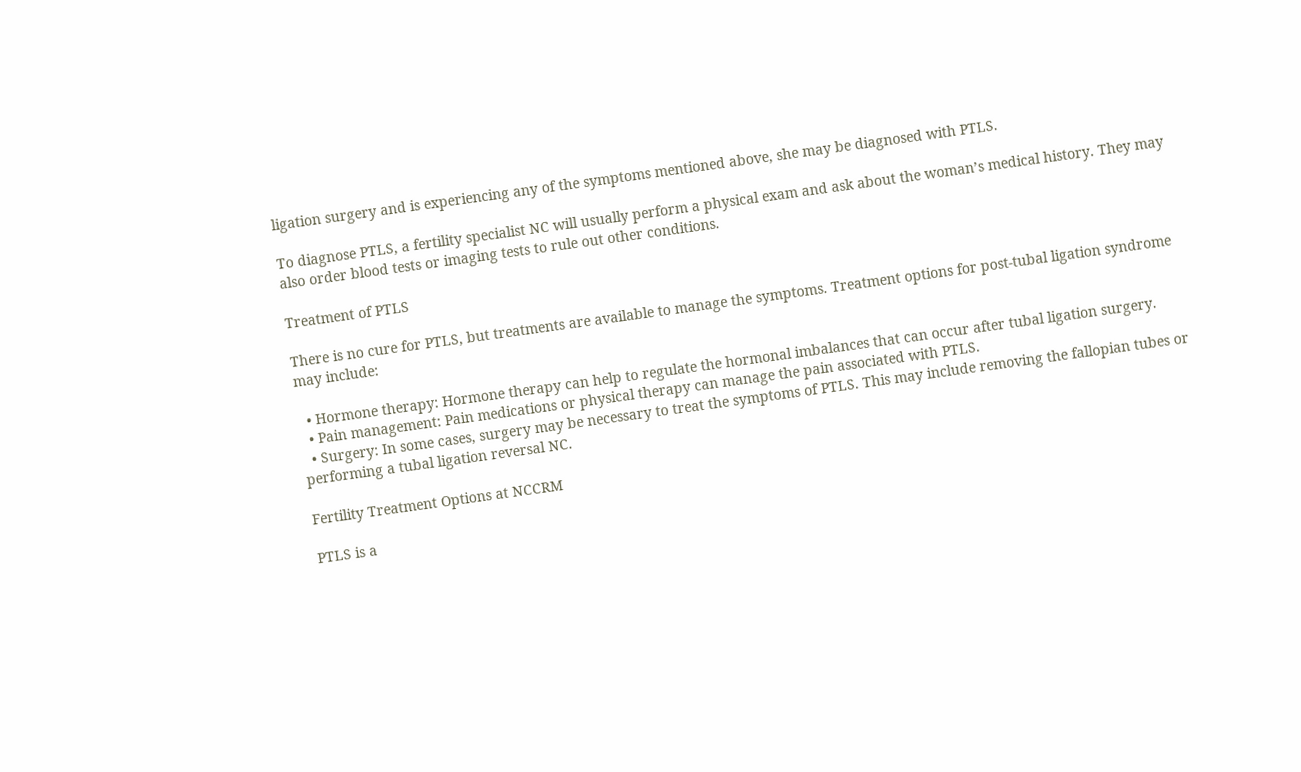ligation surgery and is experiencing any of the symptoms mentioned above, she may be diagnosed with PTLS.

To diagnose PTLS, a fertility specialist NC will usually perform a physical exam and ask about the woman’s medical history. They may also order blood tests or imaging tests to rule out other conditions.

Treatment of PTLS

There is no cure for PTLS, but treatments are available to manage the symptoms. Treatment options for post-tubal ligation syndrome may include:

  • Hormone therapy: Hormone therapy can help to regulate the hormonal imbalances that can occur after tubal ligation surgery.
  • Pain management: Pain medications or physical therapy can manage the pain associated with PTLS.
  • Surgery: In some cases, surgery may be necessary to treat the symptoms of PTLS. This may include removing the fallopian tubes or performing a tubal ligation reversal NC.

Fertility Treatment Options at NCCRM

PTLS is a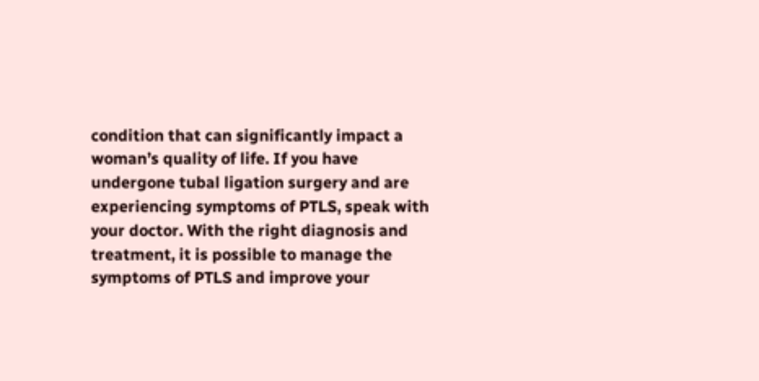condition that can significantly impact a woman’s quality of life. If you have undergone tubal ligation surgery and are experiencing symptoms of PTLS, speak with your doctor. With the right diagnosis and treatment, it is possible to manage the symptoms of PTLS and improve your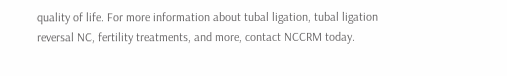quality of life. For more information about tubal ligation, tubal ligation reversal NC, fertility treatments, and more, contact NCCRM today.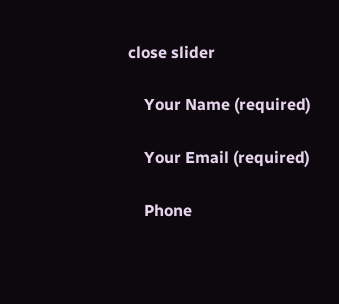close slider

    Your Name (required)

    Your Email (required)

    Phone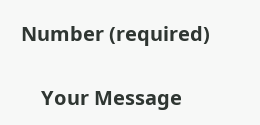Number (required)

    Your Message